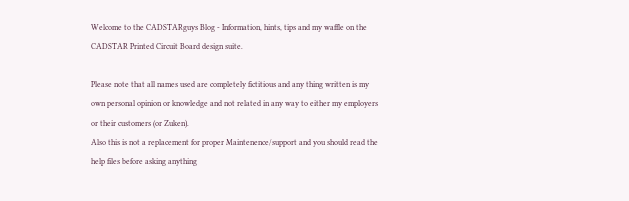Welcome to the CADSTARguys Blog - Information, hints, tips and my waffle on the CADSTAR Printed Circuit Board design suite.

Please note that all names used are completely fictitious and any thing written is my own personal opinion or knowledge and not related in any way to either my employers or their customers (or Zuken).
Also this is not a replacement for proper Maintenence/support and you should read the help files before asking anything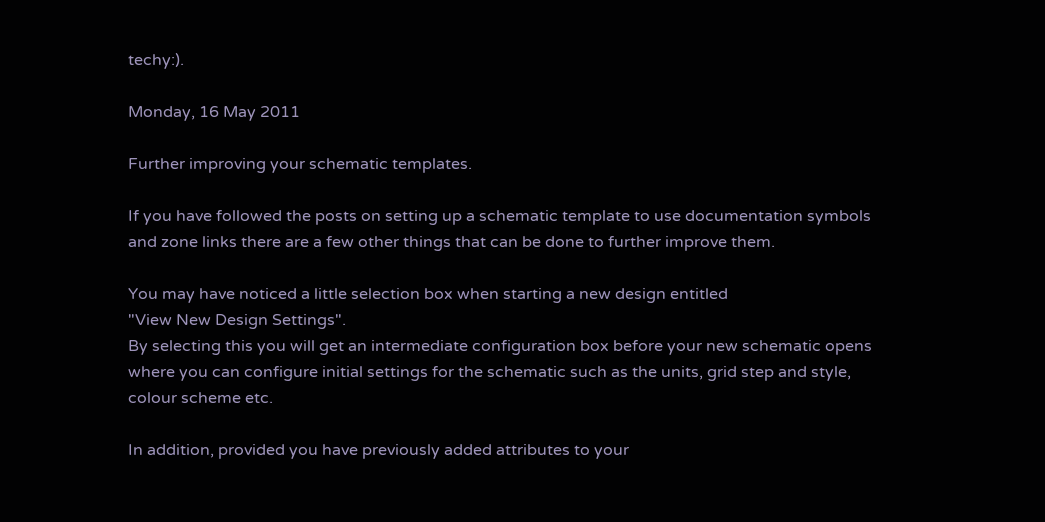techy:).

Monday, 16 May 2011

Further improving your schematic templates.

If you have followed the posts on setting up a schematic template to use documentation symbols and zone links there are a few other things that can be done to further improve them.

You may have noticed a little selection box when starting a new design entitled
"View New Design Settings".
By selecting this you will get an intermediate configuration box before your new schematic opens where you can configure initial settings for the schematic such as the units, grid step and style, colour scheme etc.

In addition, provided you have previously added attributes to your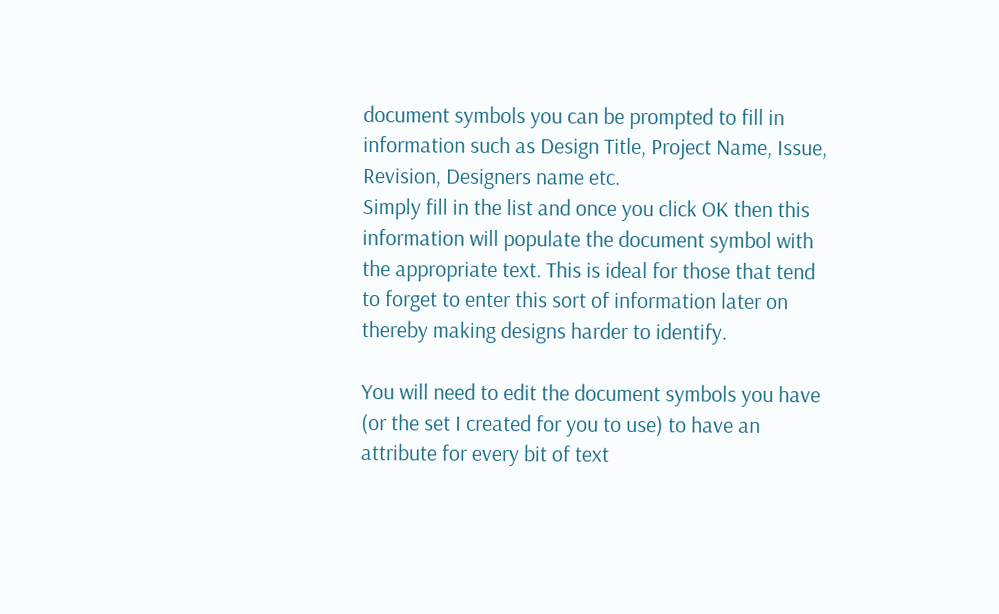document symbols you can be prompted to fill in information such as Design Title, Project Name, Issue, Revision, Designers name etc.
Simply fill in the list and once you click OK then this information will populate the document symbol with the appropriate text. This is ideal for those that tend to forget to enter this sort of information later on thereby making designs harder to identify.

You will need to edit the document symbols you have (or the set I created for you to use) to have an attribute for every bit of text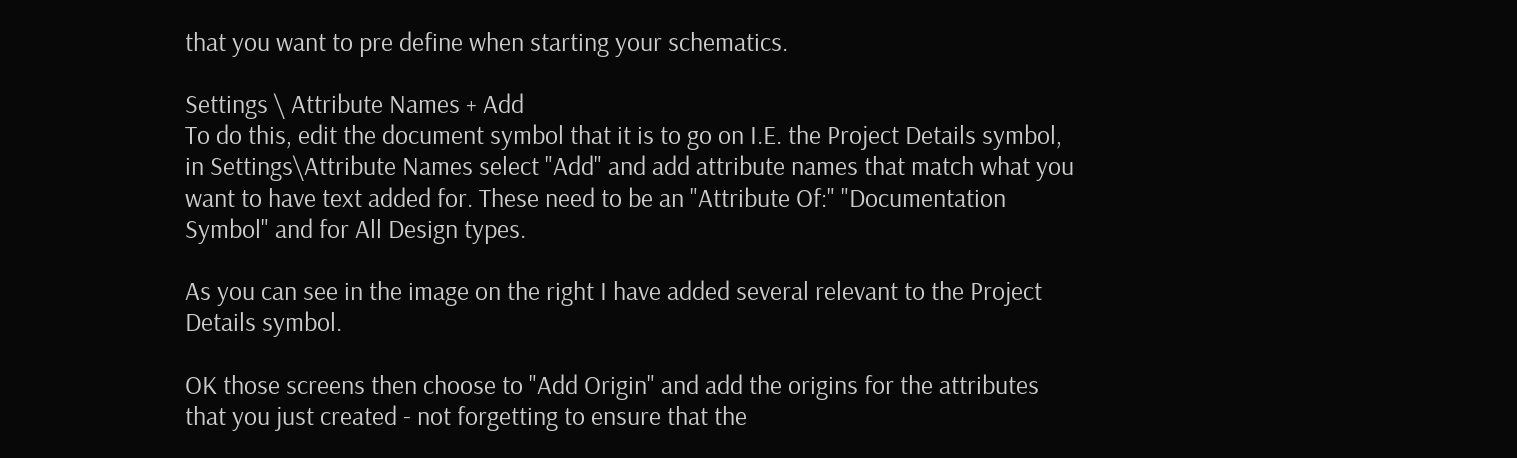that you want to pre define when starting your schematics.

Settings \ Attribute Names + Add
To do this, edit the document symbol that it is to go on I.E. the Project Details symbol, in Settings\Attribute Names select "Add" and add attribute names that match what you want to have text added for. These need to be an "Attribute Of:" "Documentation Symbol" and for All Design types.

As you can see in the image on the right I have added several relevant to the Project Details symbol.

OK those screens then choose to "Add Origin" and add the origins for the attributes that you just created - not forgetting to ensure that the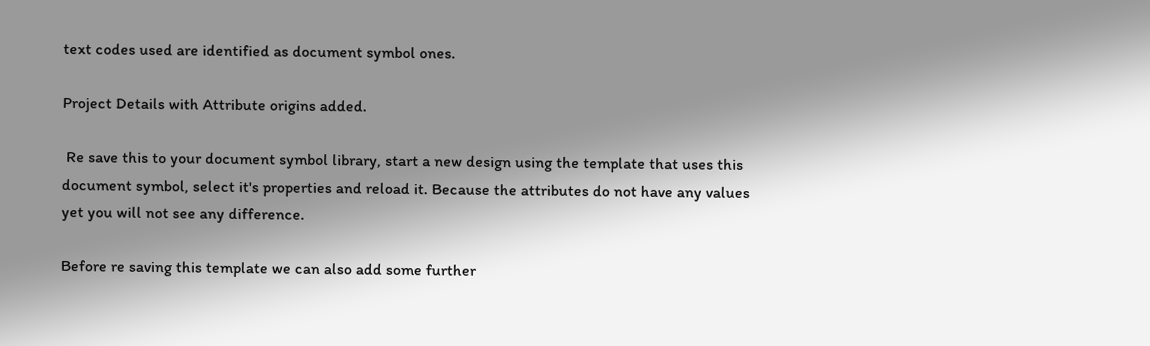text codes used are identified as document symbol ones.

Project Details with Attribute origins added.

 Re save this to your document symbol library, start a new design using the template that uses this document symbol, select it's properties and reload it. Because the attributes do not have any values yet you will not see any difference.

Before re saving this template we can also add some further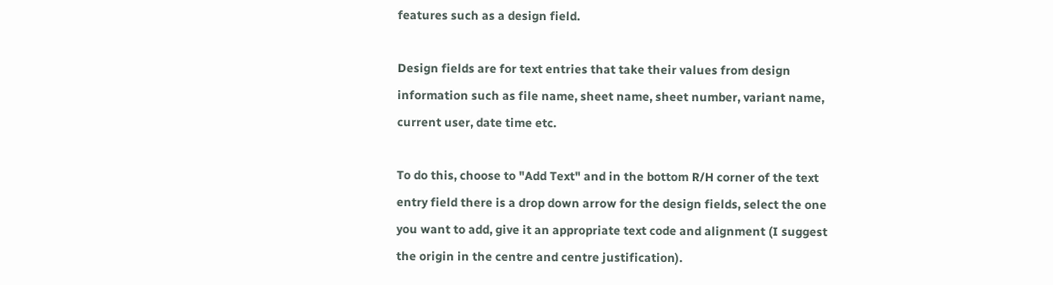features such as a design field.

Design fields are for text entries that take their values from design information such as file name, sheet name, sheet number, variant name, current user, date time etc.

To do this, choose to "Add Text" and in the bottom R/H corner of the text entry field there is a drop down arrow for the design fields, select the one you want to add, give it an appropriate text code and alignment (I suggest the origin in the centre and centre justification).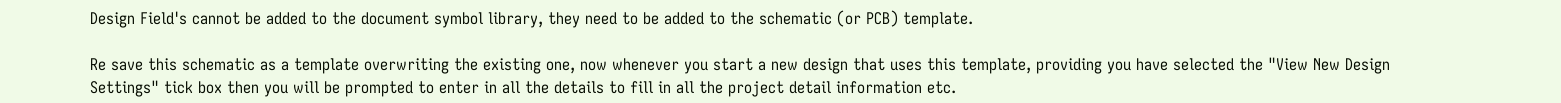Design Field's cannot be added to the document symbol library, they need to be added to the schematic (or PCB) template.

Re save this schematic as a template overwriting the existing one, now whenever you start a new design that uses this template, providing you have selected the "View New Design Settings" tick box then you will be prompted to enter in all the details to fill in all the project detail information etc.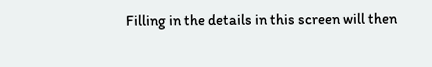Filling in the details in this screen will then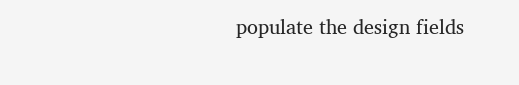populate the design fields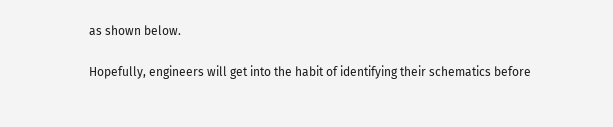as shown below.

Hopefully, engineers will get into the habit of identifying their schematics before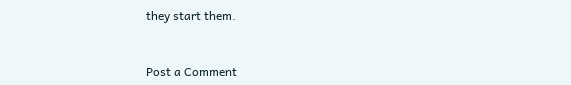they start them.


Post a Comment